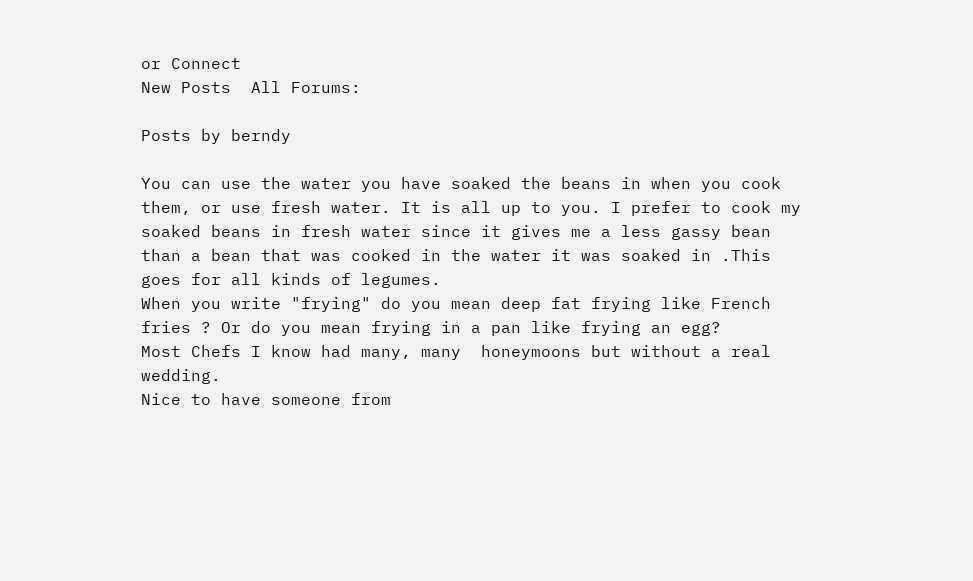or Connect
New Posts  All Forums:

Posts by berndy

You can use the water you have soaked the beans in when you cook them, or use fresh water. It is all up to you. I prefer to cook my soaked beans in fresh water since it gives me a less gassy bean than a bean that was cooked in the water it was soaked in .This  goes for all kinds of legumes.
When you write "frying" do you mean deep fat frying like French fries ? Or do you mean frying in a pan like frying an egg?
Most Chefs I know had many, many  honeymoons but without a real wedding.
Nice to have someone from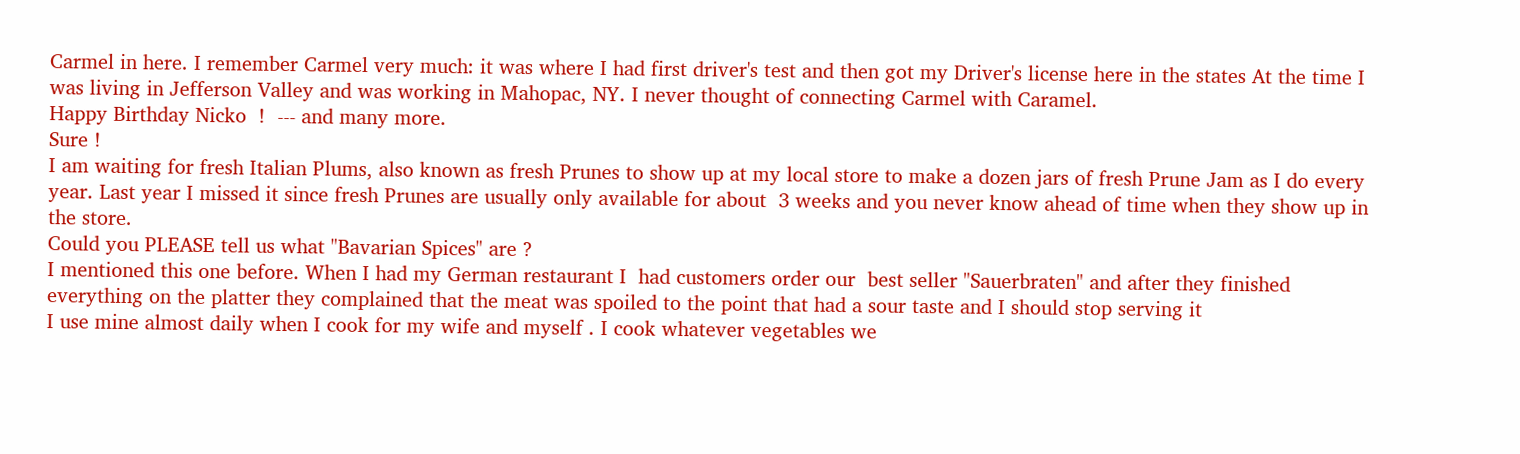Carmel in here. I remember Carmel very much: it was where I had first driver's test and then got my Driver's license here in the states At the time I was living in Jefferson Valley and was working in Mahopac, NY. I never thought of connecting Carmel with Caramel.
Happy Birthday Nicko  !  --- and many more.
Sure !
I am waiting for fresh Italian Plums, also known as fresh Prunes to show up at my local store to make a dozen jars of fresh Prune Jam as I do every year. Last year I missed it since fresh Prunes are usually only available for about  3 weeks and you never know ahead of time when they show up in the store.
Could you PLEASE tell us what "Bavarian Spices" are ?
I mentioned this one before. When I had my German restaurant I  had customers order our  best seller "Sauerbraten" and after they finished everything on the platter they complained that the meat was spoiled to the point that had a sour taste and I should stop serving it
I use mine almost daily when I cook for my wife and myself . I cook whatever vegetables we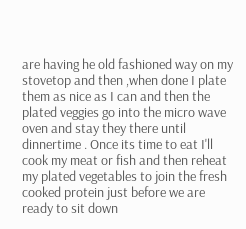are having he old fashioned way on my stovetop and then ,when done I plate them as nice as I can and then the plated veggies go into the micro wave oven and stay they there until dinnertime . Once its time to eat I'll cook my meat or fish and then reheat my plated vegetables to join the fresh cooked protein just before we are ready to sit down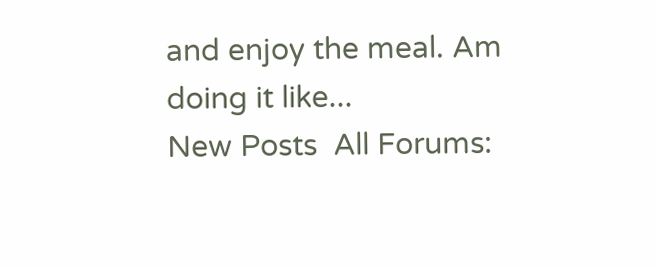and enjoy the meal. Am doing it like...
New Posts  All Forums: